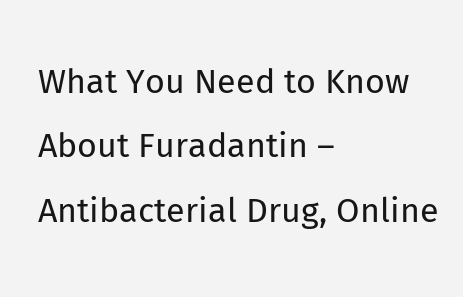What You Need to Know About Furadantin – Antibacterial Drug, Online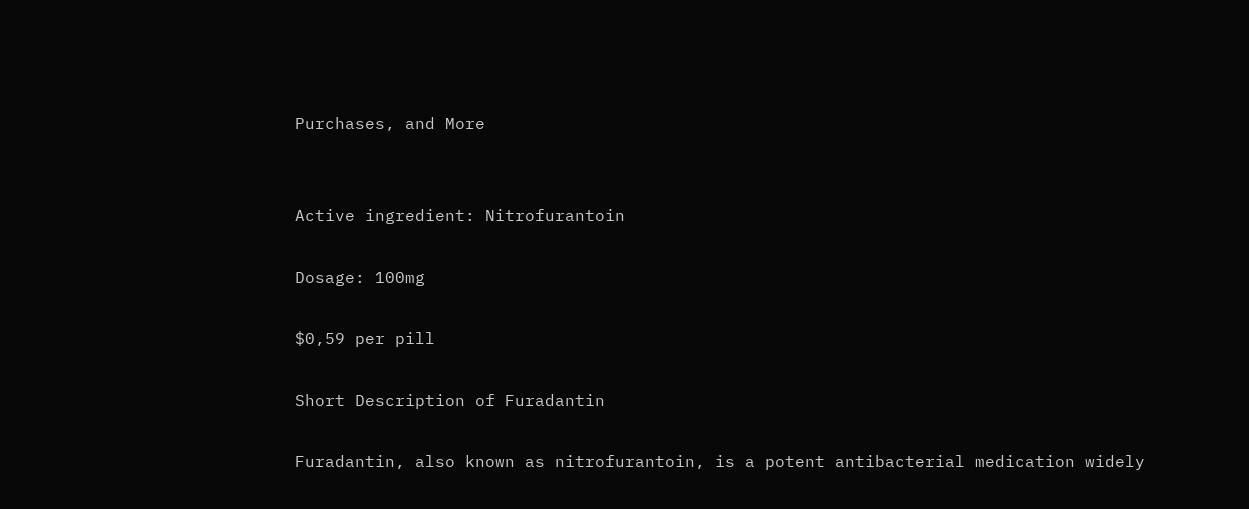Purchases, and More


Active ingredient: Nitrofurantoin

Dosage: 100mg

$0,59 per pill

Short Description of Furadantin

Furadantin, also known as nitrofurantoin, is a potent antibacterial medication widely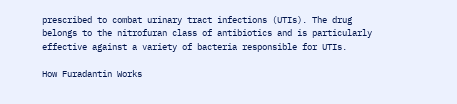prescribed to combat urinary tract infections (UTIs). The drug belongs to the nitrofuran class of antibiotics and is particularly effective against a variety of bacteria responsible for UTIs.

How Furadantin Works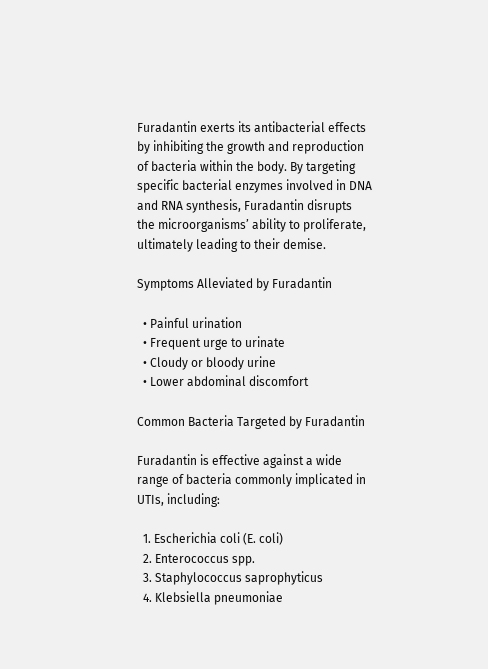Furadantin exerts its antibacterial effects by inhibiting the growth and reproduction of bacteria within the body. By targeting specific bacterial enzymes involved in DNA and RNA synthesis, Furadantin disrupts the microorganisms’ ability to proliferate, ultimately leading to their demise.

Symptoms Alleviated by Furadantin

  • Painful urination
  • Frequent urge to urinate
  • Cloudy or bloody urine
  • Lower abdominal discomfort

Common Bacteria Targeted by Furadantin

Furadantin is effective against a wide range of bacteria commonly implicated in UTIs, including:

  1. Escherichia coli (E. coli)
  2. Enterococcus spp.
  3. Staphylococcus saprophyticus
  4. Klebsiella pneumoniae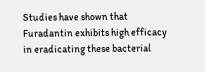Studies have shown that Furadantin exhibits high efficacy in eradicating these bacterial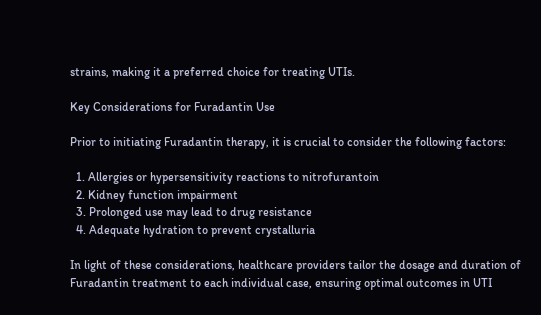strains, making it a preferred choice for treating UTIs.

Key Considerations for Furadantin Use

Prior to initiating Furadantin therapy, it is crucial to consider the following factors:

  1. Allergies or hypersensitivity reactions to nitrofurantoin
  2. Kidney function impairment
  3. Prolonged use may lead to drug resistance
  4. Adequate hydration to prevent crystalluria

In light of these considerations, healthcare providers tailor the dosage and duration of Furadantin treatment to each individual case, ensuring optimal outcomes in UTI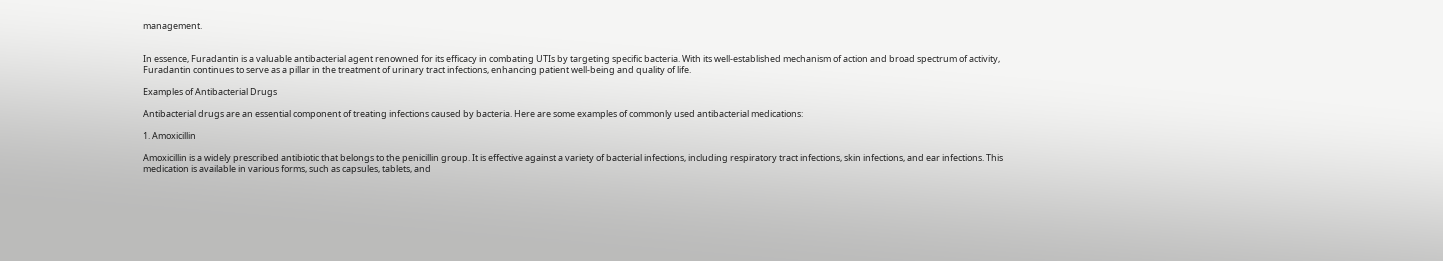management.


In essence, Furadantin is a valuable antibacterial agent renowned for its efficacy in combating UTIs by targeting specific bacteria. With its well-established mechanism of action and broad spectrum of activity, Furadantin continues to serve as a pillar in the treatment of urinary tract infections, enhancing patient well-being and quality of life.

Examples of Antibacterial Drugs

Antibacterial drugs are an essential component of treating infections caused by bacteria. Here are some examples of commonly used antibacterial medications:

1. Amoxicillin

Amoxicillin is a widely prescribed antibiotic that belongs to the penicillin group. It is effective against a variety of bacterial infections, including respiratory tract infections, skin infections, and ear infections. This medication is available in various forms, such as capsules, tablets, and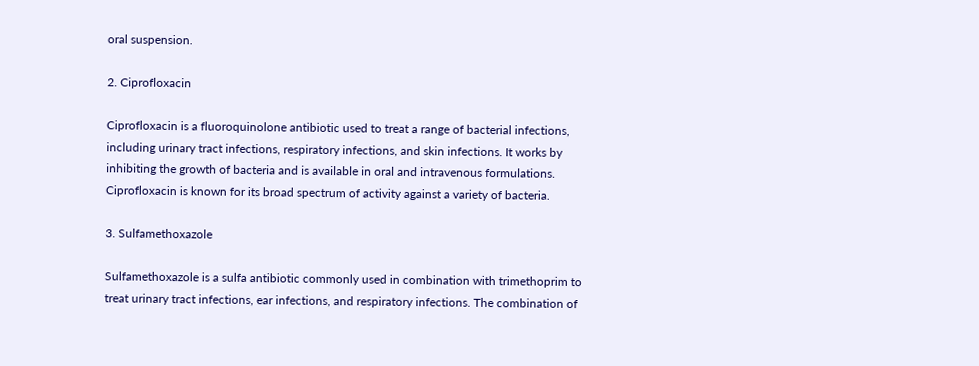oral suspension.

2. Ciprofloxacin

Ciprofloxacin is a fluoroquinolone antibiotic used to treat a range of bacterial infections, including urinary tract infections, respiratory infections, and skin infections. It works by inhibiting the growth of bacteria and is available in oral and intravenous formulations. Ciprofloxacin is known for its broad spectrum of activity against a variety of bacteria.

3. Sulfamethoxazole

Sulfamethoxazole is a sulfa antibiotic commonly used in combination with trimethoprim to treat urinary tract infections, ear infections, and respiratory infections. The combination of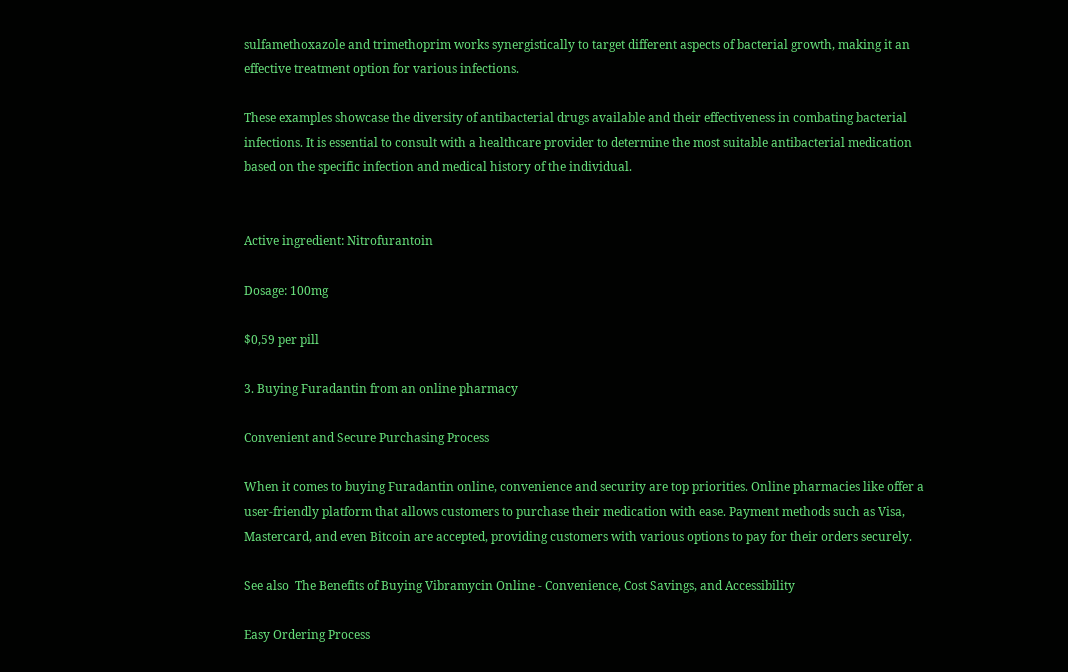sulfamethoxazole and trimethoprim works synergistically to target different aspects of bacterial growth, making it an effective treatment option for various infections.

These examples showcase the diversity of antibacterial drugs available and their effectiveness in combating bacterial infections. It is essential to consult with a healthcare provider to determine the most suitable antibacterial medication based on the specific infection and medical history of the individual.


Active ingredient: Nitrofurantoin

Dosage: 100mg

$0,59 per pill

3. Buying Furadantin from an online pharmacy

Convenient and Secure Purchasing Process

When it comes to buying Furadantin online, convenience and security are top priorities. Online pharmacies like offer a user-friendly platform that allows customers to purchase their medication with ease. Payment methods such as Visa, Mastercard, and even Bitcoin are accepted, providing customers with various options to pay for their orders securely.

See also  The Benefits of Buying Vibramycin Online - Convenience, Cost Savings, and Accessibility

Easy Ordering Process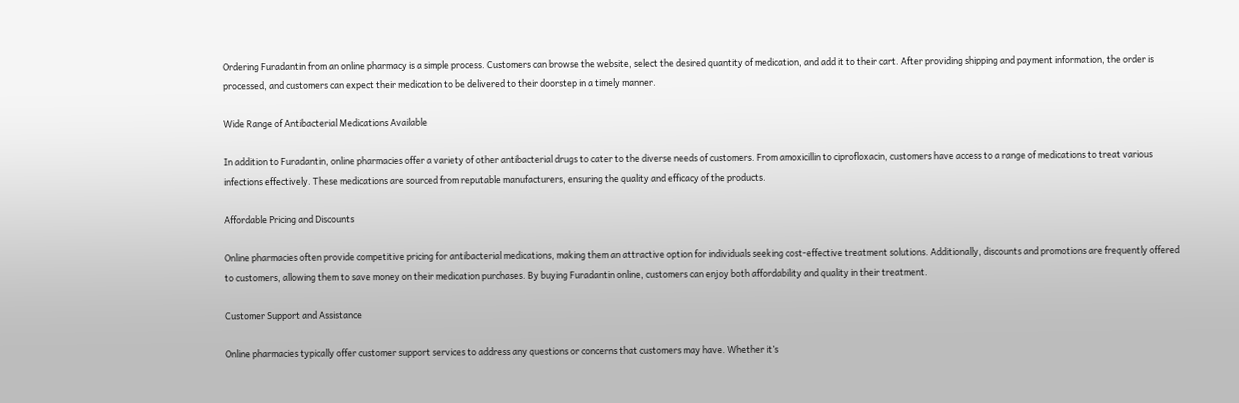Ordering Furadantin from an online pharmacy is a simple process. Customers can browse the website, select the desired quantity of medication, and add it to their cart. After providing shipping and payment information, the order is processed, and customers can expect their medication to be delivered to their doorstep in a timely manner.

Wide Range of Antibacterial Medications Available

In addition to Furadantin, online pharmacies offer a variety of other antibacterial drugs to cater to the diverse needs of customers. From amoxicillin to ciprofloxacin, customers have access to a range of medications to treat various infections effectively. These medications are sourced from reputable manufacturers, ensuring the quality and efficacy of the products.

Affordable Pricing and Discounts

Online pharmacies often provide competitive pricing for antibacterial medications, making them an attractive option for individuals seeking cost-effective treatment solutions. Additionally, discounts and promotions are frequently offered to customers, allowing them to save money on their medication purchases. By buying Furadantin online, customers can enjoy both affordability and quality in their treatment.

Customer Support and Assistance

Online pharmacies typically offer customer support services to address any questions or concerns that customers may have. Whether it’s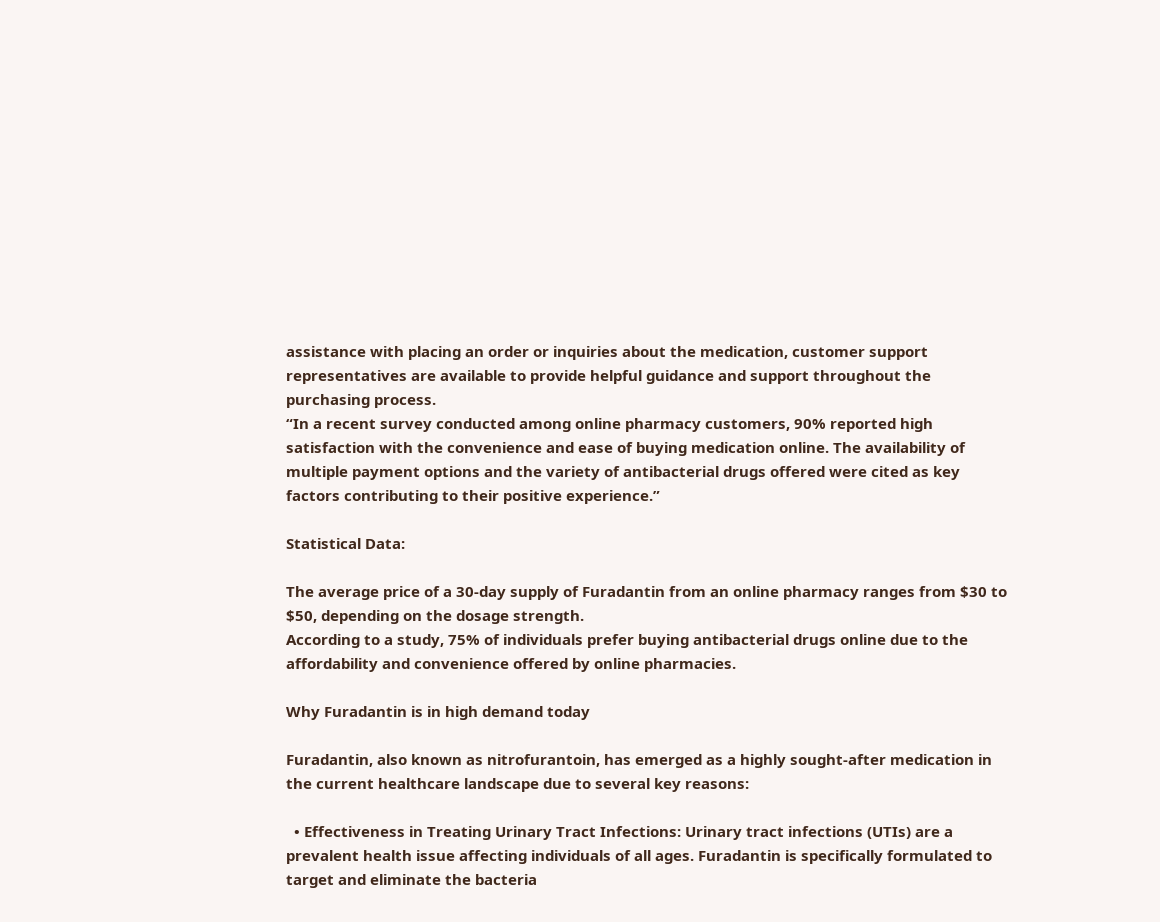assistance with placing an order or inquiries about the medication, customer support representatives are available to provide helpful guidance and support throughout the purchasing process.
“In a recent survey conducted among online pharmacy customers, 90% reported high satisfaction with the convenience and ease of buying medication online. The availability of multiple payment options and the variety of antibacterial drugs offered were cited as key factors contributing to their positive experience.”

Statistical Data:

The average price of a 30-day supply of Furadantin from an online pharmacy ranges from $30 to $50, depending on the dosage strength.
According to a study, 75% of individuals prefer buying antibacterial drugs online due to the affordability and convenience offered by online pharmacies.

Why Furadantin is in high demand today

Furadantin, also known as nitrofurantoin, has emerged as a highly sought-after medication in the current healthcare landscape due to several key reasons:

  • Effectiveness in Treating Urinary Tract Infections: Urinary tract infections (UTIs) are a prevalent health issue affecting individuals of all ages. Furadantin is specifically formulated to target and eliminate the bacteria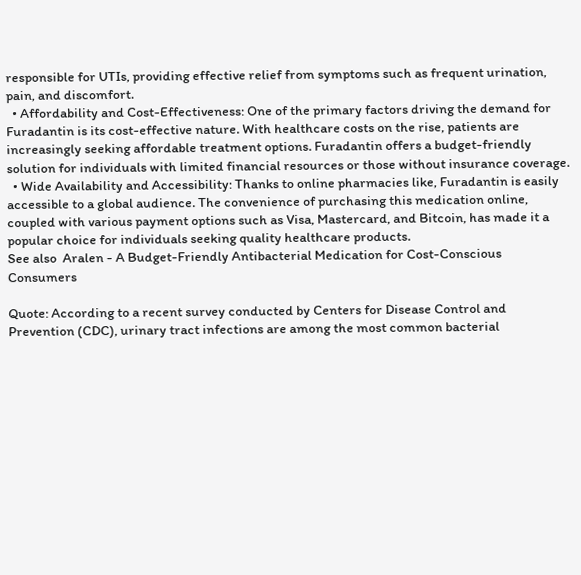responsible for UTIs, providing effective relief from symptoms such as frequent urination, pain, and discomfort.
  • Affordability and Cost-Effectiveness: One of the primary factors driving the demand for Furadantin is its cost-effective nature. With healthcare costs on the rise, patients are increasingly seeking affordable treatment options. Furadantin offers a budget-friendly solution for individuals with limited financial resources or those without insurance coverage.
  • Wide Availability and Accessibility: Thanks to online pharmacies like, Furadantin is easily accessible to a global audience. The convenience of purchasing this medication online, coupled with various payment options such as Visa, Mastercard, and Bitcoin, has made it a popular choice for individuals seeking quality healthcare products.
See also  Aralen - A Budget-Friendly Antibacterial Medication for Cost-Conscious Consumers

Quote: According to a recent survey conducted by Centers for Disease Control and Prevention (CDC), urinary tract infections are among the most common bacterial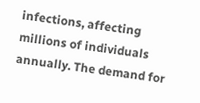infections, affecting millions of individuals annually. The demand for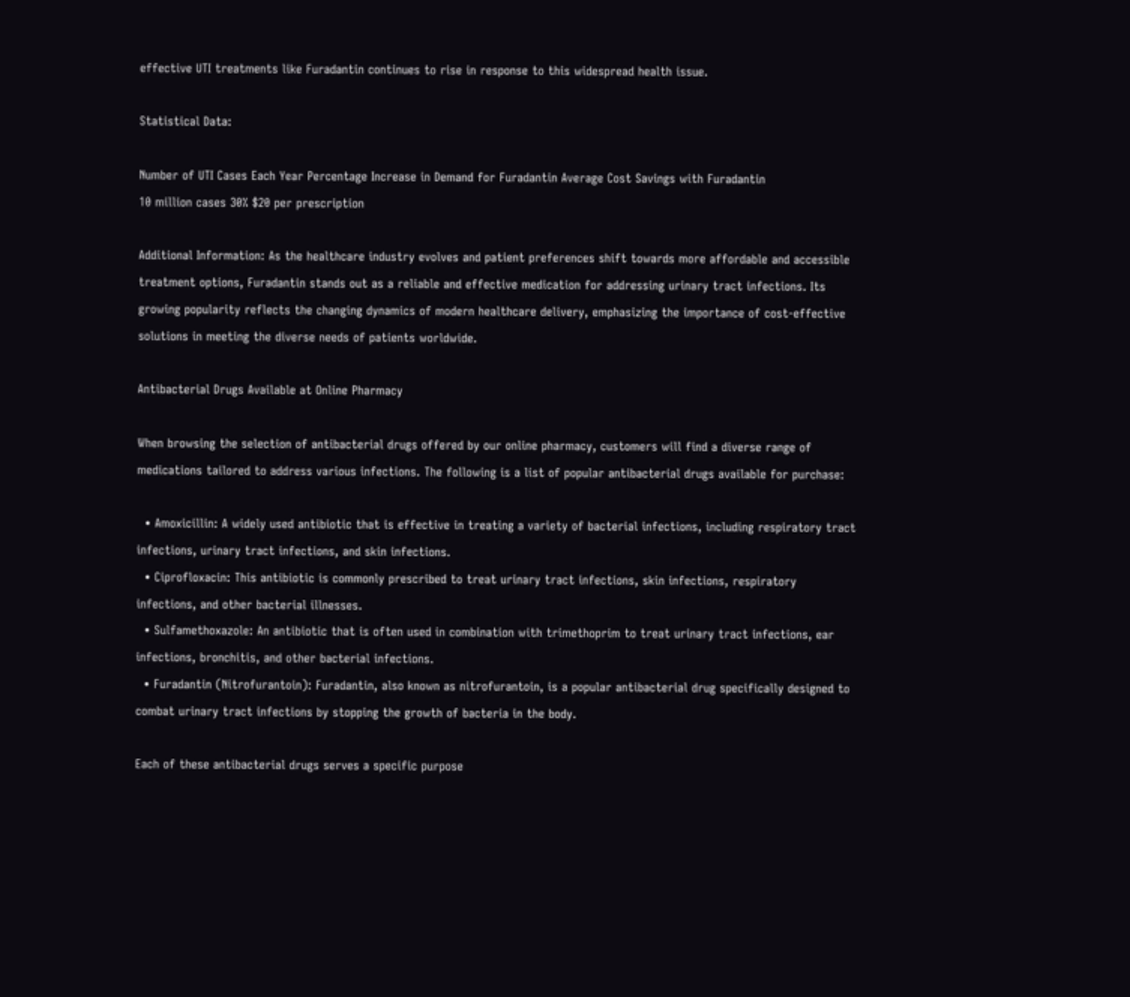effective UTI treatments like Furadantin continues to rise in response to this widespread health issue.

Statistical Data:

Number of UTI Cases Each Year Percentage Increase in Demand for Furadantin Average Cost Savings with Furadantin
10 million cases 30% $20 per prescription

Additional Information: As the healthcare industry evolves and patient preferences shift towards more affordable and accessible treatment options, Furadantin stands out as a reliable and effective medication for addressing urinary tract infections. Its growing popularity reflects the changing dynamics of modern healthcare delivery, emphasizing the importance of cost-effective solutions in meeting the diverse needs of patients worldwide.

Antibacterial Drugs Available at Online Pharmacy

When browsing the selection of antibacterial drugs offered by our online pharmacy, customers will find a diverse range of medications tailored to address various infections. The following is a list of popular antibacterial drugs available for purchase:

  • Amoxicillin: A widely used antibiotic that is effective in treating a variety of bacterial infections, including respiratory tract infections, urinary tract infections, and skin infections.
  • Ciprofloxacin: This antibiotic is commonly prescribed to treat urinary tract infections, skin infections, respiratory infections, and other bacterial illnesses.
  • Sulfamethoxazole: An antibiotic that is often used in combination with trimethoprim to treat urinary tract infections, ear infections, bronchitis, and other bacterial infections.
  • Furadantin (Nitrofurantoin): Furadantin, also known as nitrofurantoin, is a popular antibacterial drug specifically designed to combat urinary tract infections by stopping the growth of bacteria in the body.

Each of these antibacterial drugs serves a specific purpose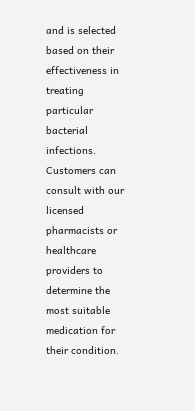and is selected based on their effectiveness in treating particular bacterial infections. Customers can consult with our licensed pharmacists or healthcare providers to determine the most suitable medication for their condition.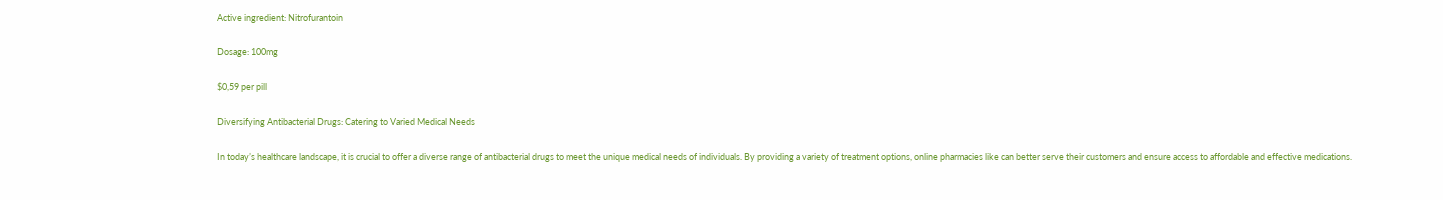Active ingredient: Nitrofurantoin

Dosage: 100mg

$0,59 per pill

Diversifying Antibacterial Drugs: Catering to Varied Medical Needs

In today’s healthcare landscape, it is crucial to offer a diverse range of antibacterial drugs to meet the unique medical needs of individuals. By providing a variety of treatment options, online pharmacies like can better serve their customers and ensure access to affordable and effective medications.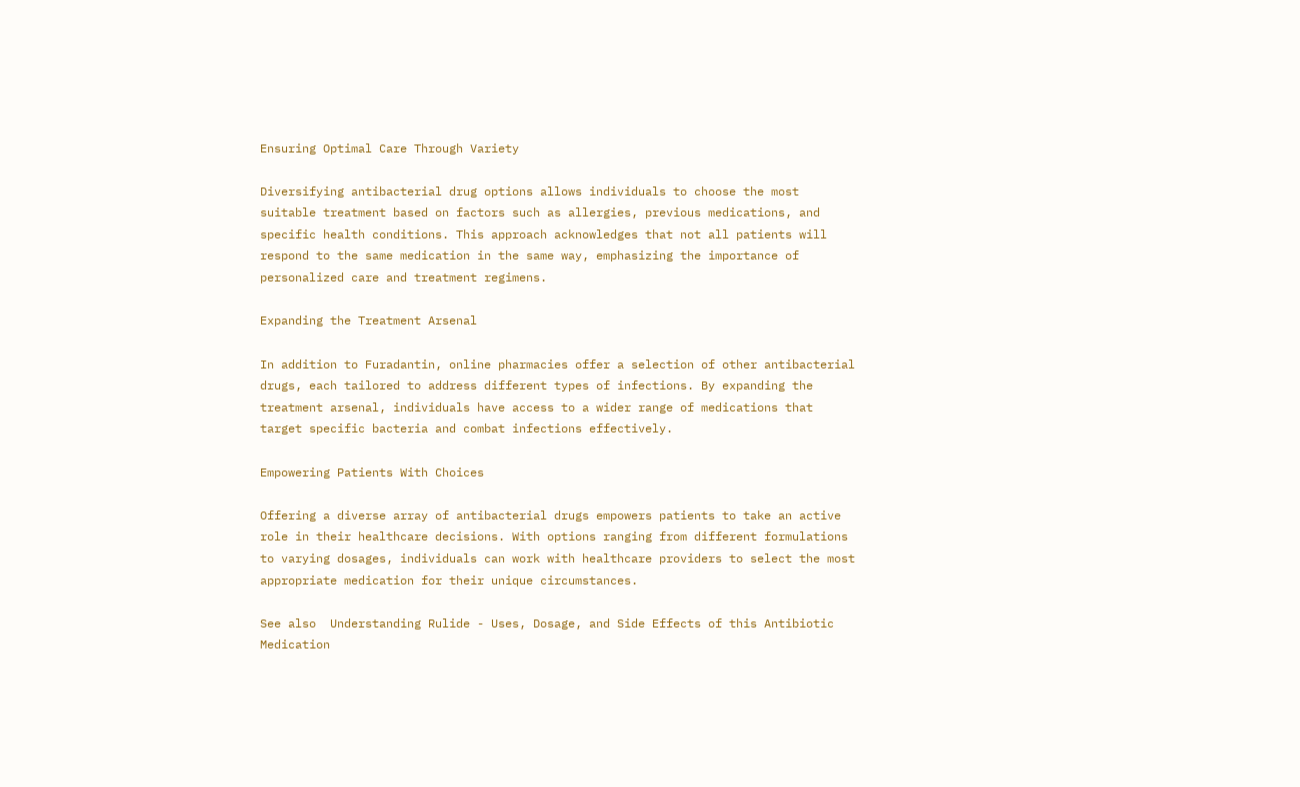Ensuring Optimal Care Through Variety

Diversifying antibacterial drug options allows individuals to choose the most suitable treatment based on factors such as allergies, previous medications, and specific health conditions. This approach acknowledges that not all patients will respond to the same medication in the same way, emphasizing the importance of personalized care and treatment regimens.

Expanding the Treatment Arsenal

In addition to Furadantin, online pharmacies offer a selection of other antibacterial drugs, each tailored to address different types of infections. By expanding the treatment arsenal, individuals have access to a wider range of medications that target specific bacteria and combat infections effectively.

Empowering Patients With Choices

Offering a diverse array of antibacterial drugs empowers patients to take an active role in their healthcare decisions. With options ranging from different formulations to varying dosages, individuals can work with healthcare providers to select the most appropriate medication for their unique circumstances.

See also  Understanding Rulide - Uses, Dosage, and Side Effects of this Antibiotic Medication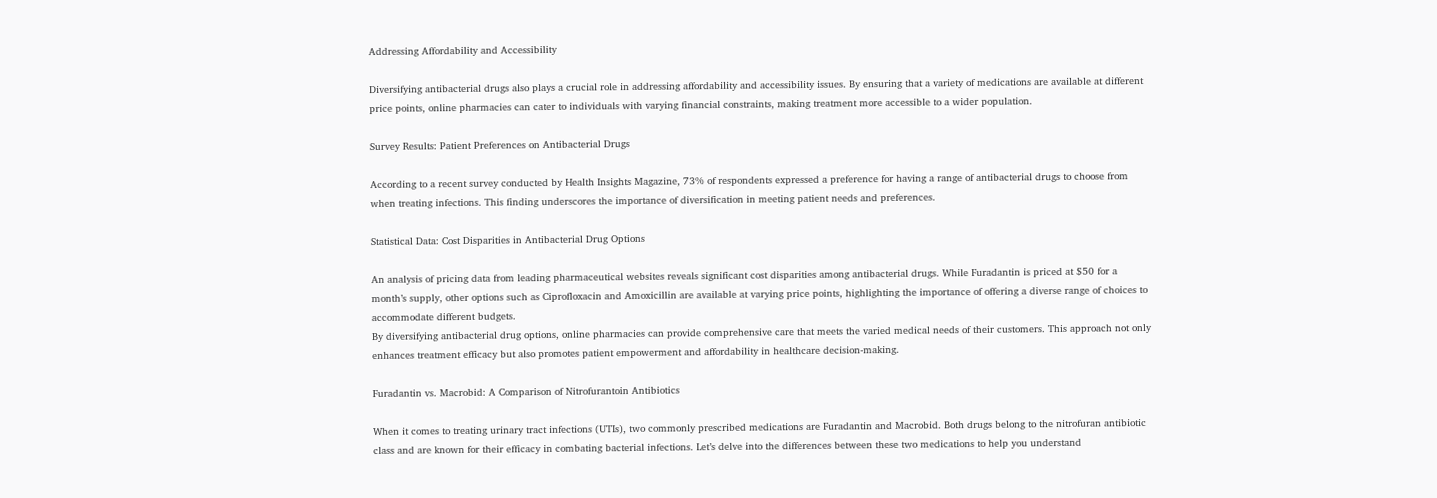Addressing Affordability and Accessibility

Diversifying antibacterial drugs also plays a crucial role in addressing affordability and accessibility issues. By ensuring that a variety of medications are available at different price points, online pharmacies can cater to individuals with varying financial constraints, making treatment more accessible to a wider population.

Survey Results: Patient Preferences on Antibacterial Drugs

According to a recent survey conducted by Health Insights Magazine, 73% of respondents expressed a preference for having a range of antibacterial drugs to choose from when treating infections. This finding underscores the importance of diversification in meeting patient needs and preferences.

Statistical Data: Cost Disparities in Antibacterial Drug Options

An analysis of pricing data from leading pharmaceutical websites reveals significant cost disparities among antibacterial drugs. While Furadantin is priced at $50 for a month’s supply, other options such as Ciprofloxacin and Amoxicillin are available at varying price points, highlighting the importance of offering a diverse range of choices to accommodate different budgets.
By diversifying antibacterial drug options, online pharmacies can provide comprehensive care that meets the varied medical needs of their customers. This approach not only enhances treatment efficacy but also promotes patient empowerment and affordability in healthcare decision-making.

Furadantin vs. Macrobid: A Comparison of Nitrofurantoin Antibiotics

When it comes to treating urinary tract infections (UTIs), two commonly prescribed medications are Furadantin and Macrobid. Both drugs belong to the nitrofuran antibiotic class and are known for their efficacy in combating bacterial infections. Let’s delve into the differences between these two medications to help you understand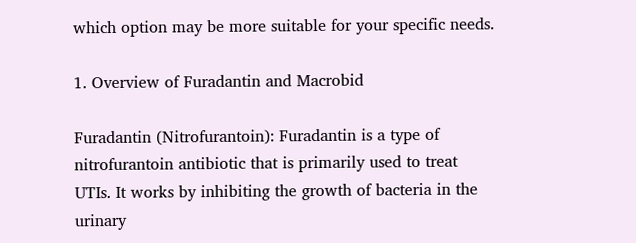which option may be more suitable for your specific needs.

1. Overview of Furadantin and Macrobid

Furadantin (Nitrofurantoin): Furadantin is a type of nitrofurantoin antibiotic that is primarily used to treat UTIs. It works by inhibiting the growth of bacteria in the urinary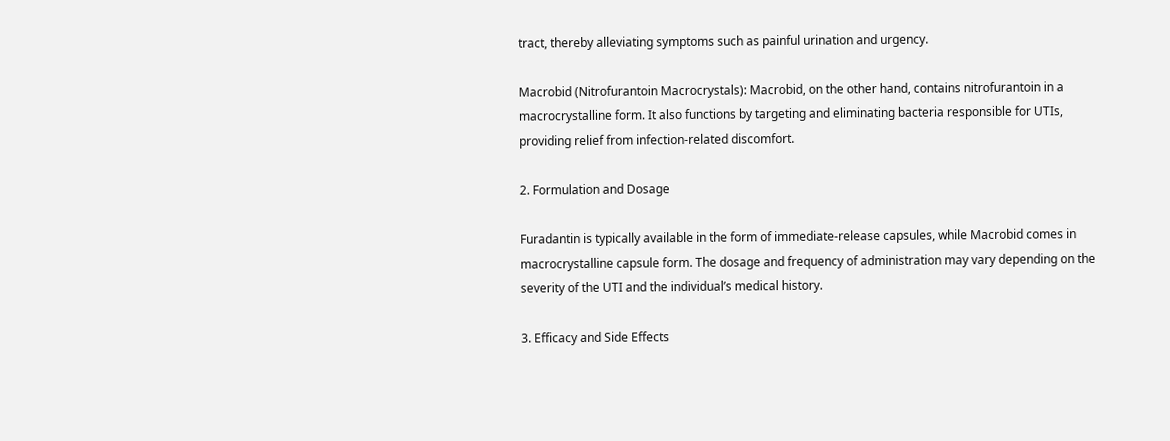tract, thereby alleviating symptoms such as painful urination and urgency.

Macrobid (Nitrofurantoin Macrocrystals): Macrobid, on the other hand, contains nitrofurantoin in a macrocrystalline form. It also functions by targeting and eliminating bacteria responsible for UTIs, providing relief from infection-related discomfort.

2. Formulation and Dosage

Furadantin is typically available in the form of immediate-release capsules, while Macrobid comes in macrocrystalline capsule form. The dosage and frequency of administration may vary depending on the severity of the UTI and the individual’s medical history.

3. Efficacy and Side Effects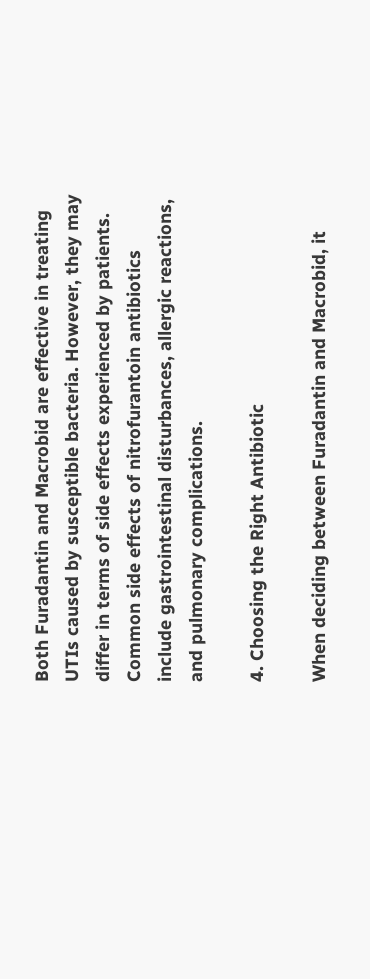Both Furadantin and Macrobid are effective in treating UTIs caused by susceptible bacteria. However, they may differ in terms of side effects experienced by patients. Common side effects of nitrofurantoin antibiotics include gastrointestinal disturbances, allergic reactions, and pulmonary complications.

4. Choosing the Right Antibiotic

When deciding between Furadantin and Macrobid, it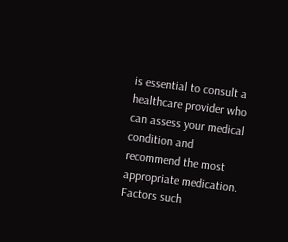is essential to consult a healthcare provider who can assess your medical condition and recommend the most appropriate medication. Factors such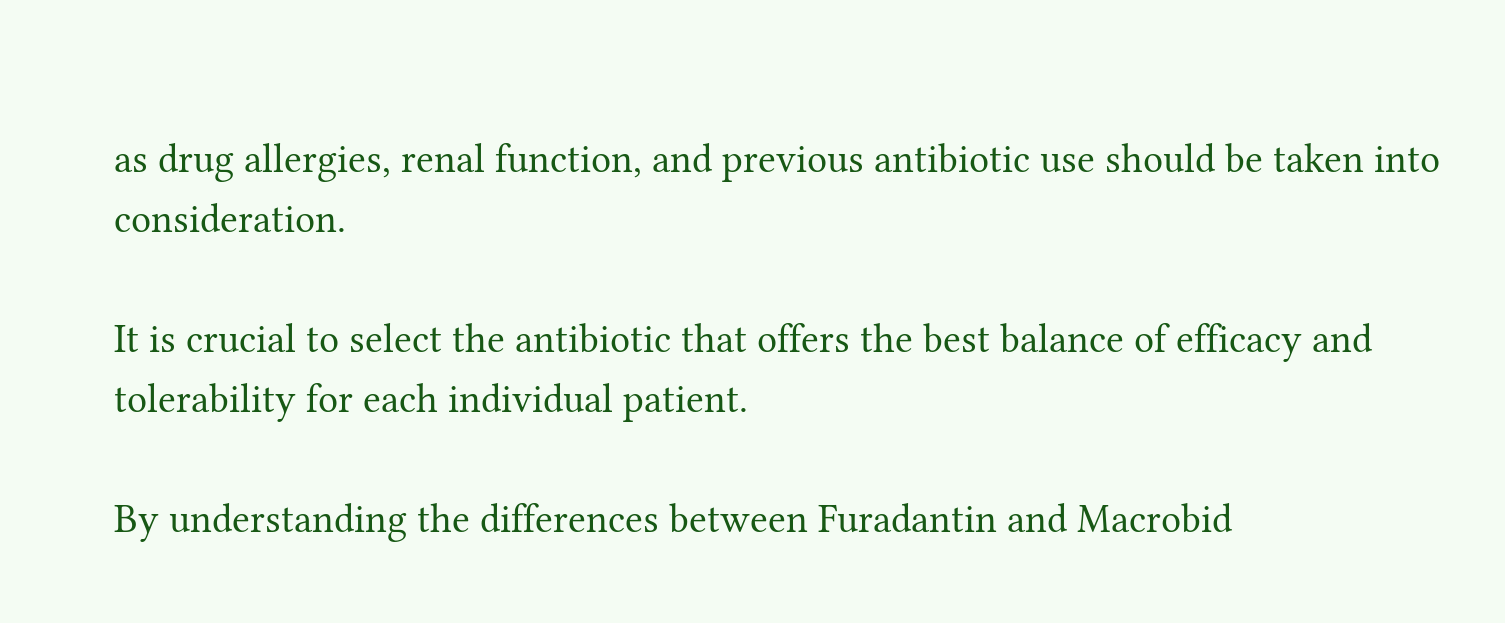as drug allergies, renal function, and previous antibiotic use should be taken into consideration.

It is crucial to select the antibiotic that offers the best balance of efficacy and tolerability for each individual patient.

By understanding the differences between Furadantin and Macrobid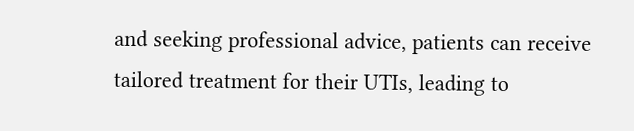and seeking professional advice, patients can receive tailored treatment for their UTIs, leading to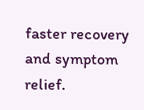faster recovery and symptom relief.